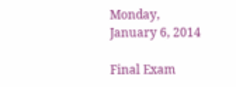Monday, January 6, 2014

Final Exam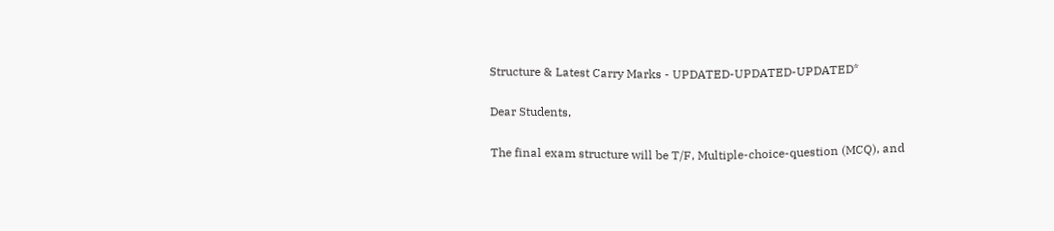Structure & Latest Carry Marks - UPDATED-UPDATED-UPDATED*

Dear Students,

The final exam structure will be T/F, Multiple-choice-question (MCQ), and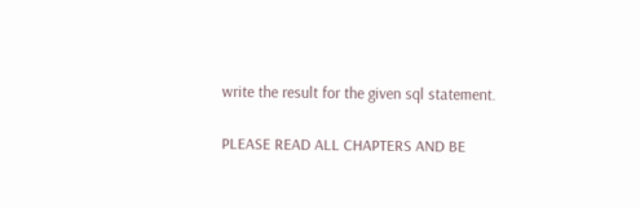write the result for the given sql statement.

PLEASE READ ALL CHAPTERS AND BE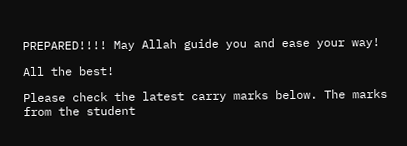PREPARED!!!! May Allah guide you and ease your way!

All the best!

Please check the latest carry marks below. The marks from the student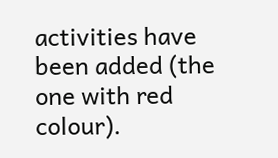activities have been added (the one with red colour).